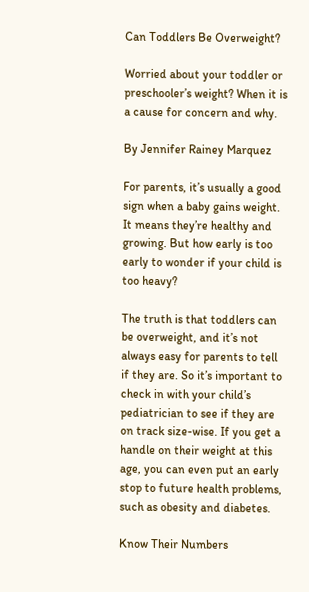Can Toddlers Be Overweight?

Worried about your toddler or preschooler’s weight? When it is a cause for concern and why.

By Jennifer Rainey Marquez

For parents, it’s usually a good sign when a baby gains weight. It means they’re healthy and growing. But how early is too early to wonder if your child is too heavy?

The truth is that toddlers can be overweight, and it’s not always easy for parents to tell if they are. So it’s important to check in with your child’s pediatrician to see if they are on track size-wise. If you get a handle on their weight at this age, you can even put an early stop to future health problems, such as obesity and diabetes.

Know Their Numbers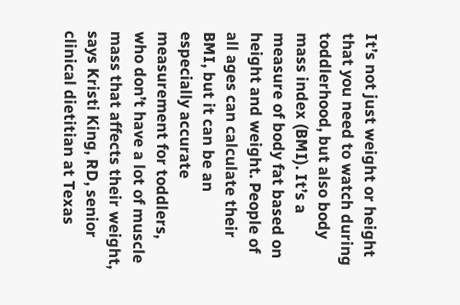It’s not just weight or height that you need to watch during toddlerhood, but also body mass index (BMI). It’s a measure of body fat based on height and weight. People of all ages can calculate their BMI, but it can be an especially accurate measurement for toddlers, who don’t have a lot of muscle mass that affects their weight, says Kristi King, RD, senior clinical dietitian at Texas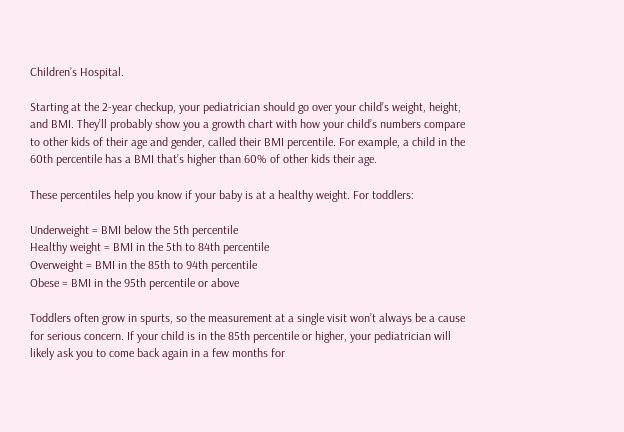Children’s Hospital.

Starting at the 2-year checkup, your pediatrician should go over your child’s weight, height, and BMI. They’ll probably show you a growth chart with how your child’s numbers compare to other kids of their age and gender, called their BMI percentile. For example, a child in the 60th percentile has a BMI that’s higher than 60% of other kids their age.

These percentiles help you know if your baby is at a healthy weight. For toddlers:

Underweight = BMI below the 5th percentile
Healthy weight = BMI in the 5th to 84th percentile
Overweight = BMI in the 85th to 94th percentile
Obese = BMI in the 95th percentile or above

Toddlers often grow in spurts, so the measurement at a single visit won’t always be a cause for serious concern. If your child is in the 85th percentile or higher, your pediatrician will likely ask you to come back again in a few months for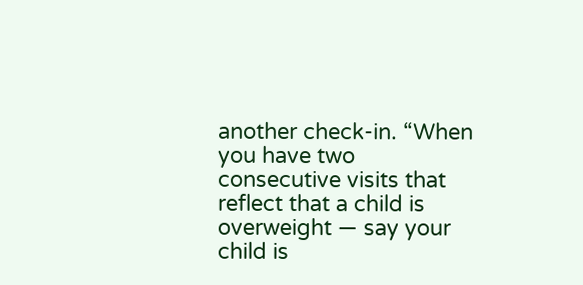another check-in. “When you have two consecutive visits that reflect that a child is overweight — say your child is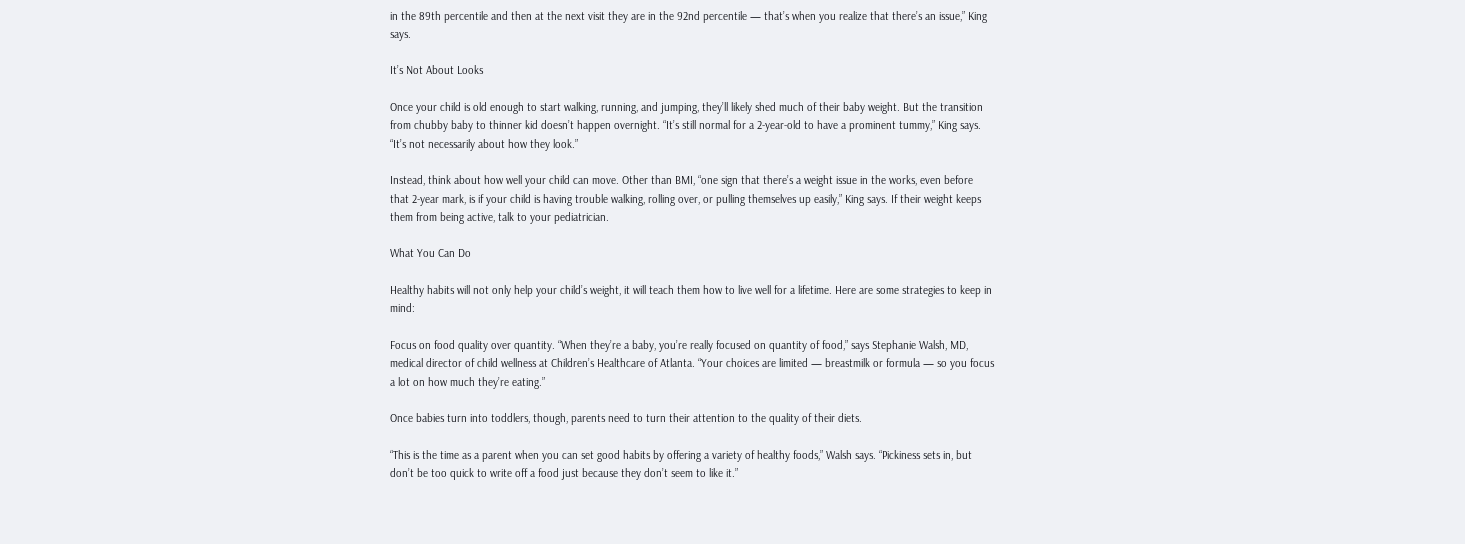in the 89th percentile and then at the next visit they are in the 92nd percentile — that’s when you realize that there’s an issue,” King says.

It’s Not About Looks

Once your child is old enough to start walking, running, and jumping, they’ll likely shed much of their baby weight. But the transition from chubby baby to thinner kid doesn’t happen overnight. “It’s still normal for a 2-year-old to have a prominent tummy,” King says. “It’s not necessarily about how they look.”

Instead, think about how well your child can move. Other than BMI, “one sign that there’s a weight issue in the works, even before that 2-year mark, is if your child is having trouble walking, rolling over, or pulling themselves up easily,” King says. If their weight keeps them from being active, talk to your pediatrician.

What You Can Do

Healthy habits will not only help your child’s weight, it will teach them how to live well for a lifetime. Here are some strategies to keep in mind:

Focus on food quality over quantity. “When they’re a baby, you’re really focused on quantity of food,” says Stephanie Walsh, MD, medical director of child wellness at Children’s Healthcare of Atlanta. “Your choices are limited — breastmilk or formula — so you focus a lot on how much they’re eating.”

Once babies turn into toddlers, though, parents need to turn their attention to the quality of their diets.

“This is the time as a parent when you can set good habits by offering a variety of healthy foods,” Walsh says. “Pickiness sets in, but don’t be too quick to write off a food just because they don’t seem to like it.”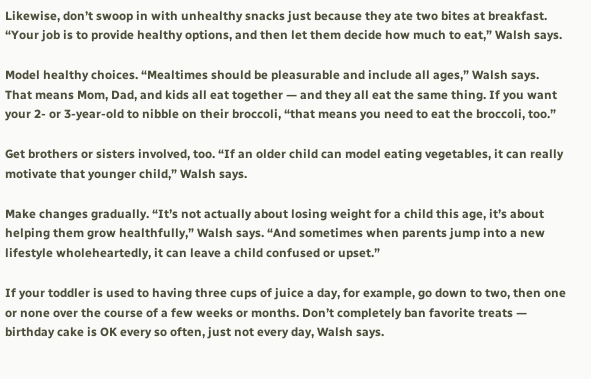Likewise, don’t swoop in with unhealthy snacks just because they ate two bites at breakfast. “Your job is to provide healthy options, and then let them decide how much to eat,” Walsh says.

Model healthy choices. “Mealtimes should be pleasurable and include all ages,” Walsh says. That means Mom, Dad, and kids all eat together — and they all eat the same thing. If you want your 2- or 3-year-old to nibble on their broccoli, “that means you need to eat the broccoli, too.”

Get brothers or sisters involved, too. “If an older child can model eating vegetables, it can really motivate that younger child,” Walsh says.

Make changes gradually. “It’s not actually about losing weight for a child this age, it’s about helping them grow healthfully,” Walsh says. “And sometimes when parents jump into a new lifestyle wholeheartedly, it can leave a child confused or upset.”

If your toddler is used to having three cups of juice a day, for example, go down to two, then one or none over the course of a few weeks or months. Don’t completely ban favorite treats — birthday cake is OK every so often, just not every day, Walsh says.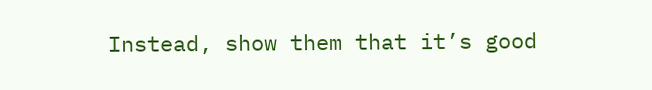Instead, show them that it’s good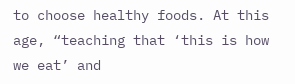to choose healthy foods. At this age, “teaching that ‘this is how we eat’ and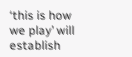‘this is how we play’ will establish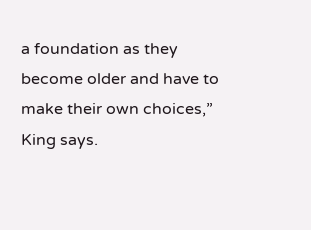a foundation as they become older and have to make their own choices,” King says.